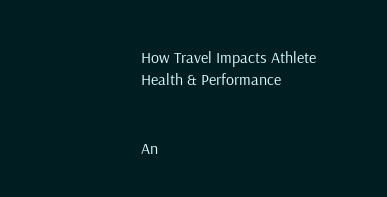How Travel Impacts Athlete Health & Performance


An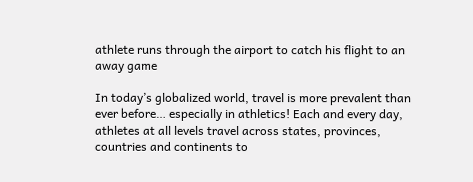athlete runs through the airport to catch his flight to an away game

In today’s globalized world, travel is more prevalent than ever before… especially in athletics! Each and every day, athletes at all levels travel across states, provinces, countries and continents to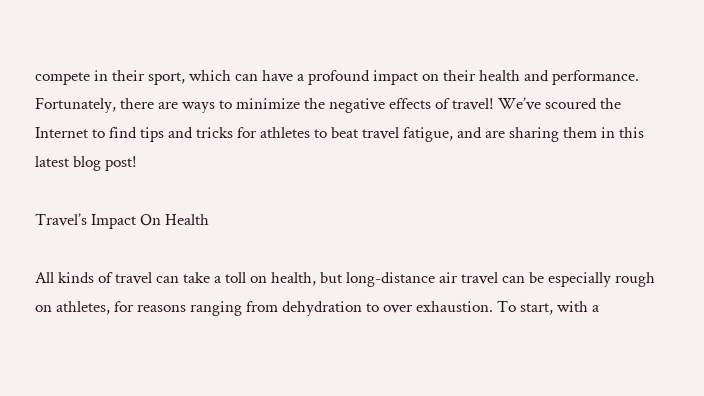compete in their sport, which can have a profound impact on their health and performance. Fortunately, there are ways to minimize the negative effects of travel! We’ve scoured the Internet to find tips and tricks for athletes to beat travel fatigue, and are sharing them in this latest blog post!

Travel’s Impact On Health

All kinds of travel can take a toll on health, but long-distance air travel can be especially rough on athletes, for reasons ranging from dehydration to over exhaustion. To start, with a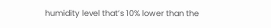humidity level that’s 10% lower than the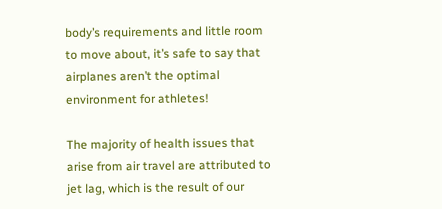body’s requirements and little room to move about, it’s safe to say that airplanes aren’t the optimal environment for athletes!

The majority of health issues that arise from air travel are attributed to jet lag, which is the result of our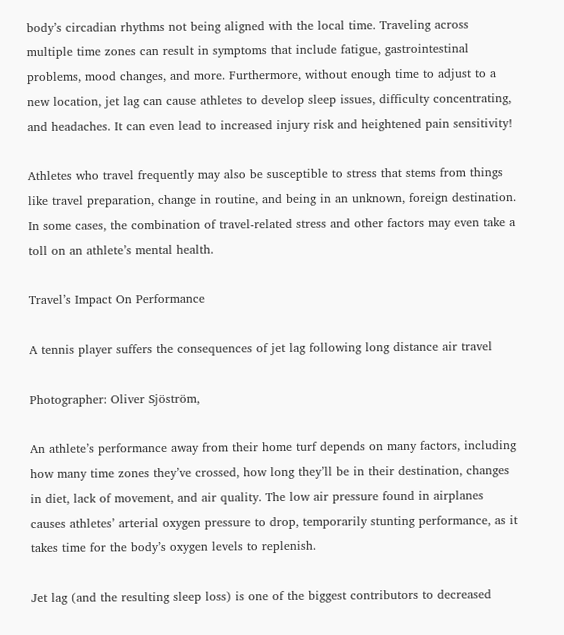body’s circadian rhythms not being aligned with the local time. Traveling across multiple time zones can result in symptoms that include fatigue, gastrointestinal problems, mood changes, and more. Furthermore, without enough time to adjust to a new location, jet lag can cause athletes to develop sleep issues, difficulty concentrating, and headaches. It can even lead to increased injury risk and heightened pain sensitivity!

Athletes who travel frequently may also be susceptible to stress that stems from things like travel preparation, change in routine, and being in an unknown, foreign destination. In some cases, the combination of travel-related stress and other factors may even take a toll on an athlete’s mental health.

Travel’s Impact On Performance

A tennis player suffers the consequences of jet lag following long distance air travel

Photographer: Oliver Sjöström,

An athlete’s performance away from their home turf depends on many factors, including how many time zones they’ve crossed, how long they’ll be in their destination, changes in diet, lack of movement, and air quality. The low air pressure found in airplanes causes athletes’ arterial oxygen pressure to drop, temporarily stunting performance, as it takes time for the body’s oxygen levels to replenish.

Jet lag (and the resulting sleep loss) is one of the biggest contributors to decreased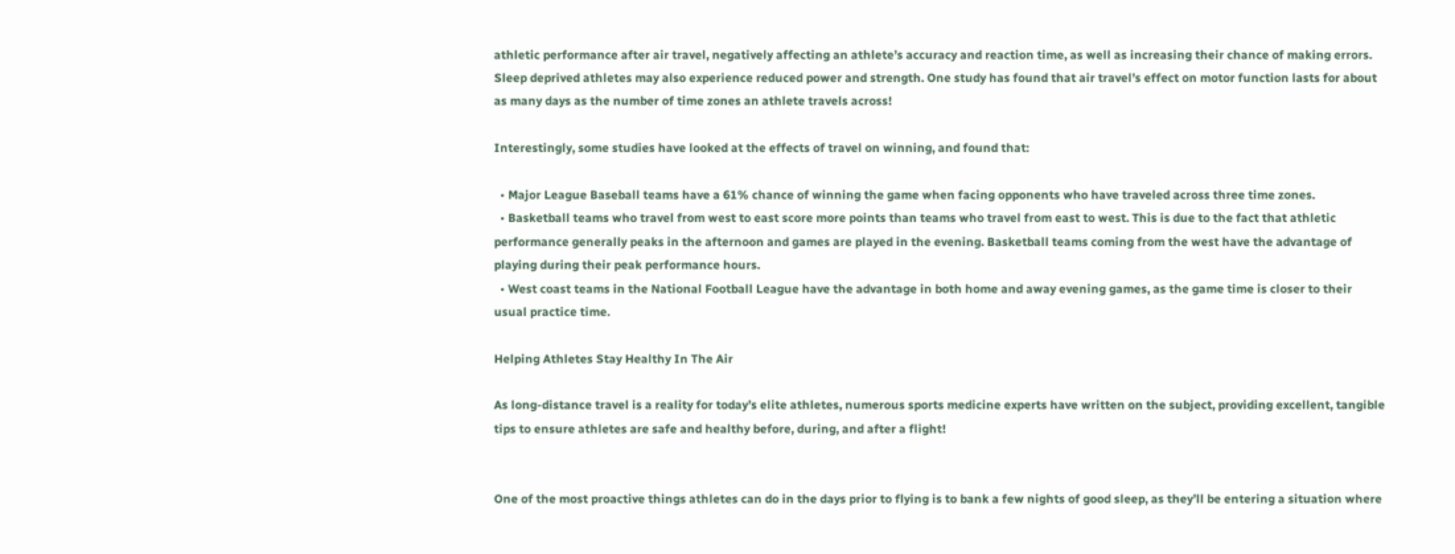athletic performance after air travel, negatively affecting an athlete’s accuracy and reaction time, as well as increasing their chance of making errors. Sleep deprived athletes may also experience reduced power and strength. One study has found that air travel’s effect on motor function lasts for about as many days as the number of time zones an athlete travels across!

Interestingly, some studies have looked at the effects of travel on winning, and found that:

  • Major League Baseball teams have a 61% chance of winning the game when facing opponents who have traveled across three time zones.
  • Basketball teams who travel from west to east score more points than teams who travel from east to west. This is due to the fact that athletic performance generally peaks in the afternoon and games are played in the evening. Basketball teams coming from the west have the advantage of playing during their peak performance hours.
  • West coast teams in the National Football League have the advantage in both home and away evening games, as the game time is closer to their usual practice time.

Helping Athletes Stay Healthy In The Air

As long-distance travel is a reality for today’s elite athletes, numerous sports medicine experts have written on the subject, providing excellent, tangible tips to ensure athletes are safe and healthy before, during, and after a flight!


One of the most proactive things athletes can do in the days prior to flying is to bank a few nights of good sleep, as they’ll be entering a situation where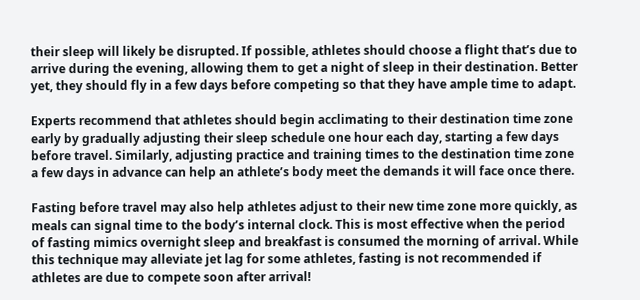their sleep will likely be disrupted. If possible, athletes should choose a flight that’s due to arrive during the evening, allowing them to get a night of sleep in their destination. Better yet, they should fly in a few days before competing so that they have ample time to adapt.

Experts recommend that athletes should begin acclimating to their destination time zone early by gradually adjusting their sleep schedule one hour each day, starting a few days before travel. Similarly, adjusting practice and training times to the destination time zone a few days in advance can help an athlete’s body meet the demands it will face once there.

Fasting before travel may also help athletes adjust to their new time zone more quickly, as meals can signal time to the body’s internal clock. This is most effective when the period of fasting mimics overnight sleep and breakfast is consumed the morning of arrival. While this technique may alleviate jet lag for some athletes, fasting is not recommended if athletes are due to compete soon after arrival!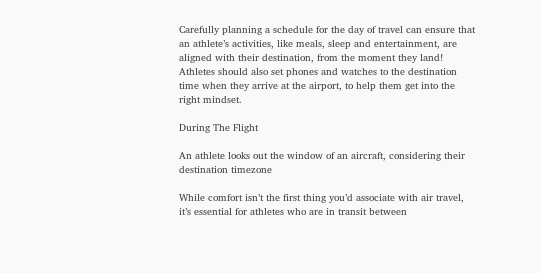Carefully planning a schedule for the day of travel can ensure that an athlete’s activities, like meals, sleep and entertainment, are aligned with their destination, from the moment they land! Athletes should also set phones and watches to the destination time when they arrive at the airport, to help them get into the right mindset.

During The Flight

An athlete looks out the window of an aircraft, considering their destination timezone

While comfort isn’t the first thing you’d associate with air travel, it’s essential for athletes who are in transit between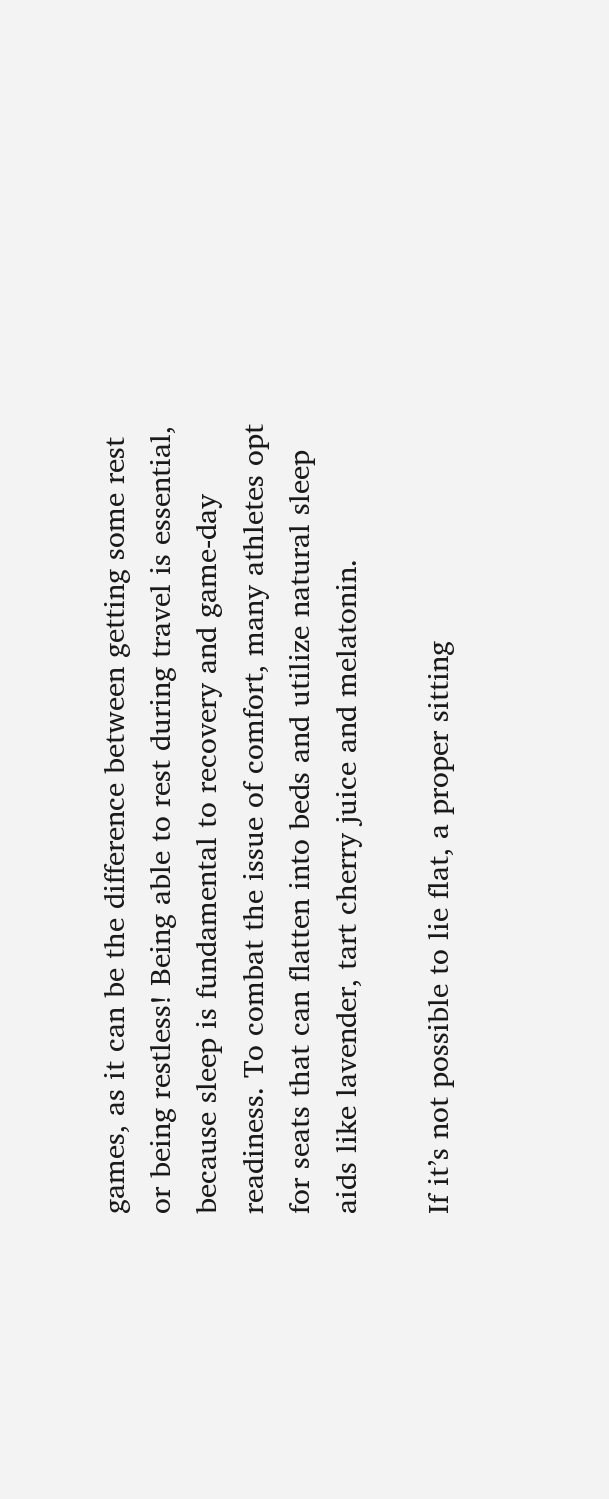games, as it can be the difference between getting some rest or being restless! Being able to rest during travel is essential, because sleep is fundamental to recovery and game-day readiness. To combat the issue of comfort, many athletes opt for seats that can flatten into beds and utilize natural sleep aids like lavender, tart cherry juice and melatonin.

If it’s not possible to lie flat, a proper sitting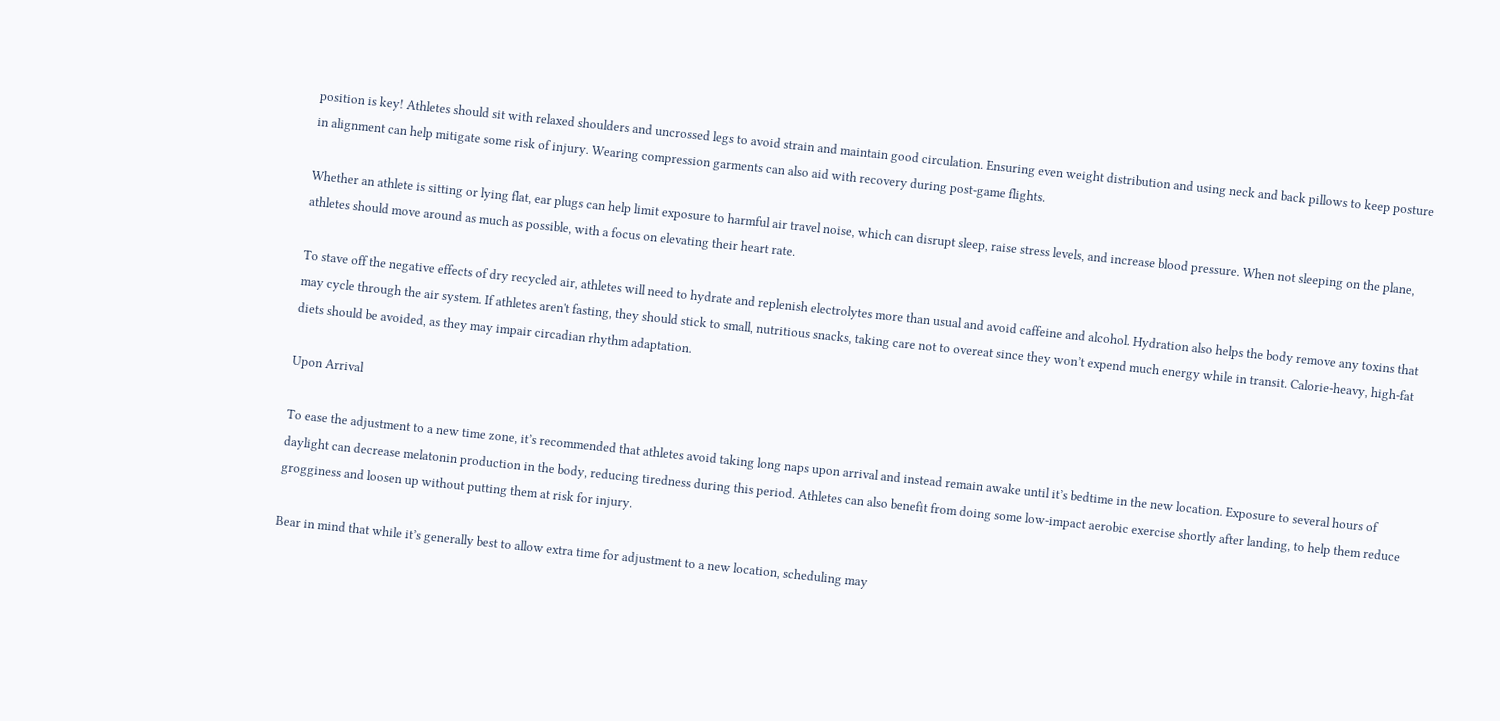position is key! Athletes should sit with relaxed shoulders and uncrossed legs to avoid strain and maintain good circulation. Ensuring even weight distribution and using neck and back pillows to keep posture in alignment can help mitigate some risk of injury. Wearing compression garments can also aid with recovery during post-game flights.

Whether an athlete is sitting or lying flat, ear plugs can help limit exposure to harmful air travel noise, which can disrupt sleep, raise stress levels, and increase blood pressure. When not sleeping on the plane, athletes should move around as much as possible, with a focus on elevating their heart rate.

To stave off the negative effects of dry recycled air, athletes will need to hydrate and replenish electrolytes more than usual and avoid caffeine and alcohol. Hydration also helps the body remove any toxins that may cycle through the air system. If athletes aren't fasting, they should stick to small, nutritious snacks, taking care not to overeat since they won’t expend much energy while in transit. Calorie-heavy, high-fat diets should be avoided, as they may impair circadian rhythm adaptation.

Upon Arrival

To ease the adjustment to a new time zone, it’s recommended that athletes avoid taking long naps upon arrival and instead remain awake until it’s bedtime in the new location. Exposure to several hours of daylight can decrease melatonin production in the body, reducing tiredness during this period. Athletes can also benefit from doing some low-impact aerobic exercise shortly after landing, to help them reduce grogginess and loosen up without putting them at risk for injury.

Bear in mind that while it’s generally best to allow extra time for adjustment to a new location, scheduling may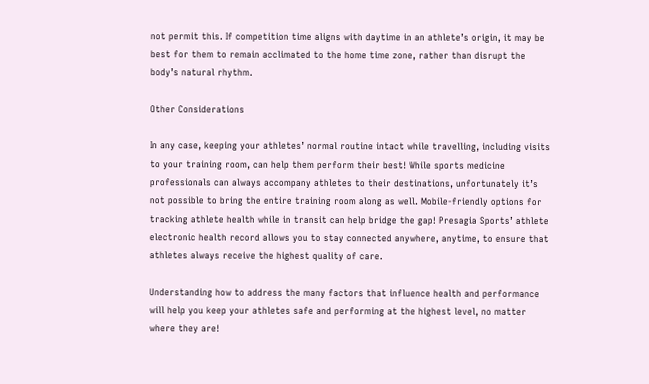not permit this. If competition time aligns with daytime in an athlete’s origin, it may be best for them to remain acclimated to the home time zone, rather than disrupt the body’s natural rhythm.

Other Considerations

In any case, keeping your athletes’ normal routine intact while travelling, including visits to your training room, can help them perform their best! While sports medicine professionals can always accompany athletes to their destinations, unfortunately it’s not possible to bring the entire training room along as well. Mobile-friendly options for tracking athlete health while in transit can help bridge the gap! Presagia Sports’ athlete electronic health record allows you to stay connected anywhere, anytime, to ensure that athletes always receive the highest quality of care.

Understanding how to address the many factors that influence health and performance will help you keep your athletes safe and performing at the highest level, no matter where they are!